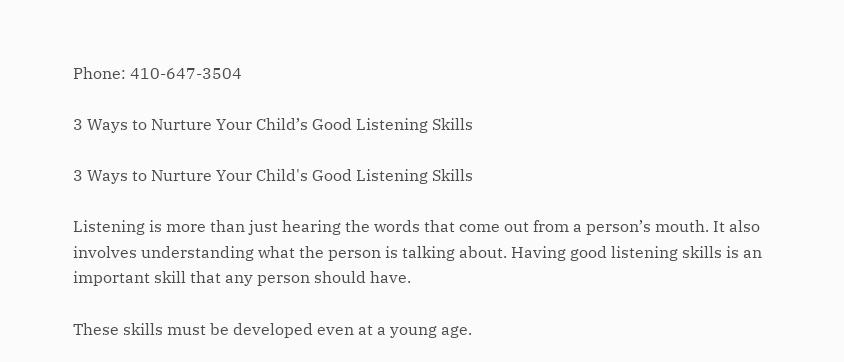Phone: 410-647-3504

3 Ways to Nurture Your Child’s Good Listening Skills

3 Ways to Nurture Your Child's Good Listening Skills

Listening is more than just hearing the words that come out from a person’s mouth. It also involves understanding what the person is talking about. Having good listening skills is an important skill that any person should have.

These skills must be developed even at a young age.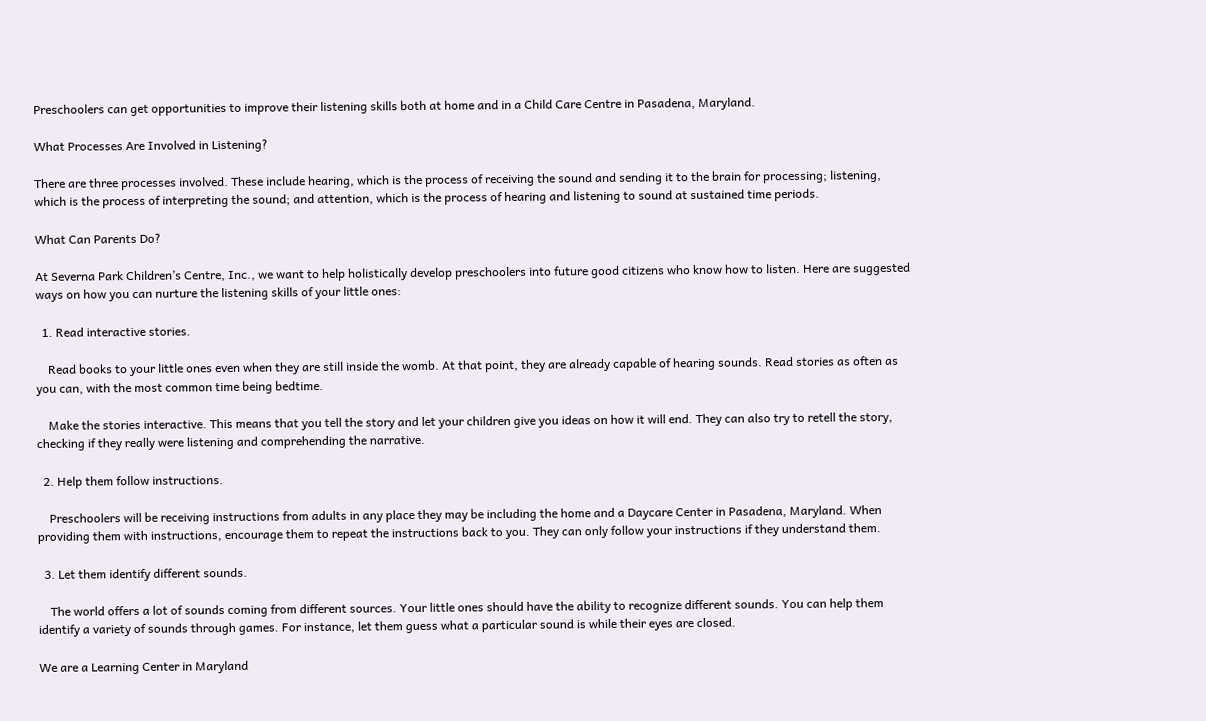Preschoolers can get opportunities to improve their listening skills both at home and in a Child Care Centre in Pasadena, Maryland.

What Processes Are Involved in Listening?

There are three processes involved. These include hearing, which is the process of receiving the sound and sending it to the brain for processing; listening, which is the process of interpreting the sound; and attention, which is the process of hearing and listening to sound at sustained time periods.

What Can Parents Do?

At Severna Park Children’s Centre, Inc., we want to help holistically develop preschoolers into future good citizens who know how to listen. Here are suggested ways on how you can nurture the listening skills of your little ones:

  1. Read interactive stories.

    Read books to your little ones even when they are still inside the womb. At that point, they are already capable of hearing sounds. Read stories as often as you can, with the most common time being bedtime.

    Make the stories interactive. This means that you tell the story and let your children give you ideas on how it will end. They can also try to retell the story, checking if they really were listening and comprehending the narrative.

  2. Help them follow instructions.

    Preschoolers will be receiving instructions from adults in any place they may be including the home and a Daycare Center in Pasadena, Maryland. When providing them with instructions, encourage them to repeat the instructions back to you. They can only follow your instructions if they understand them.

  3. Let them identify different sounds.

    The world offers a lot of sounds coming from different sources. Your little ones should have the ability to recognize different sounds. You can help them identify a variety of sounds through games. For instance, let them guess what a particular sound is while their eyes are closed.

We are a Learning Center in Maryland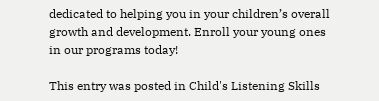dedicated to helping you in your children’s overall growth and development. Enroll your young ones in our programs today!

This entry was posted in Child's Listening Skills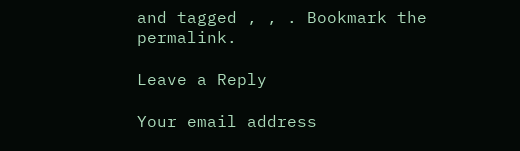and tagged , , . Bookmark the permalink.

Leave a Reply

Your email address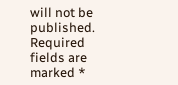will not be published. Required fields are marked *